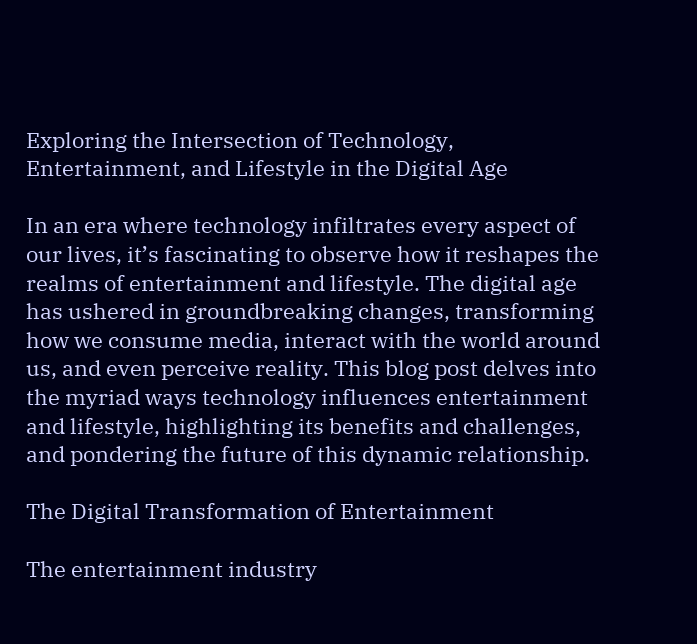Exploring the Intersection of Technology, Entertainment, and Lifestyle in the Digital Age

In an era where technology infiltrates every aspect of our lives, it’s fascinating to observe how it reshapes the realms of entertainment and lifestyle. The digital age has ushered in groundbreaking changes, transforming how we consume media, interact with the world around us, and even perceive reality. This blog post delves into the myriad ways technology influences entertainment and lifestyle, highlighting its benefits and challenges, and pondering the future of this dynamic relationship.

The Digital Transformation of Entertainment

The entertainment industry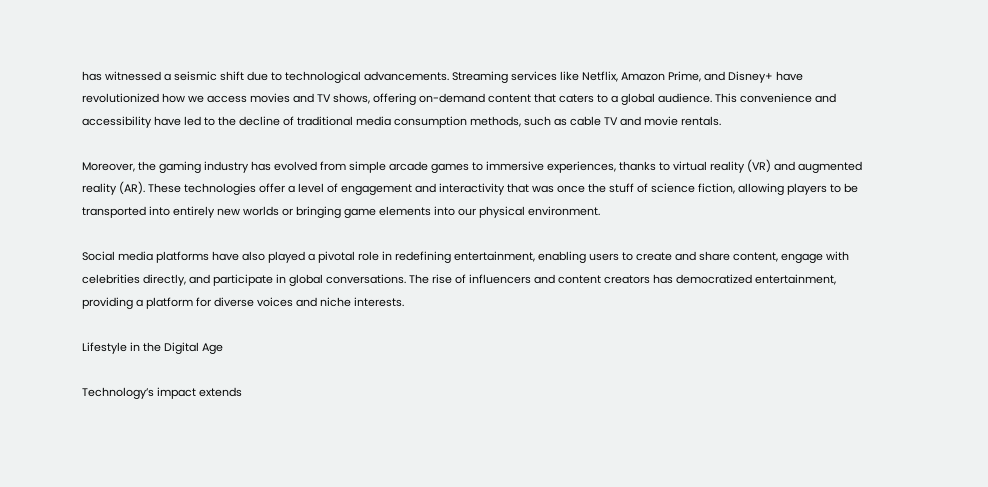has witnessed a seismic shift due to technological advancements. Streaming services like Netflix, Amazon Prime, and Disney+ have revolutionized how we access movies and TV shows, offering on-demand content that caters to a global audience. This convenience and accessibility have led to the decline of traditional media consumption methods, such as cable TV and movie rentals.

Moreover, the gaming industry has evolved from simple arcade games to immersive experiences, thanks to virtual reality (VR) and augmented reality (AR). These technologies offer a level of engagement and interactivity that was once the stuff of science fiction, allowing players to be transported into entirely new worlds or bringing game elements into our physical environment.

Social media platforms have also played a pivotal role in redefining entertainment, enabling users to create and share content, engage with celebrities directly, and participate in global conversations. The rise of influencers and content creators has democratized entertainment, providing a platform for diverse voices and niche interests.

Lifestyle in the Digital Age

Technology’s impact extends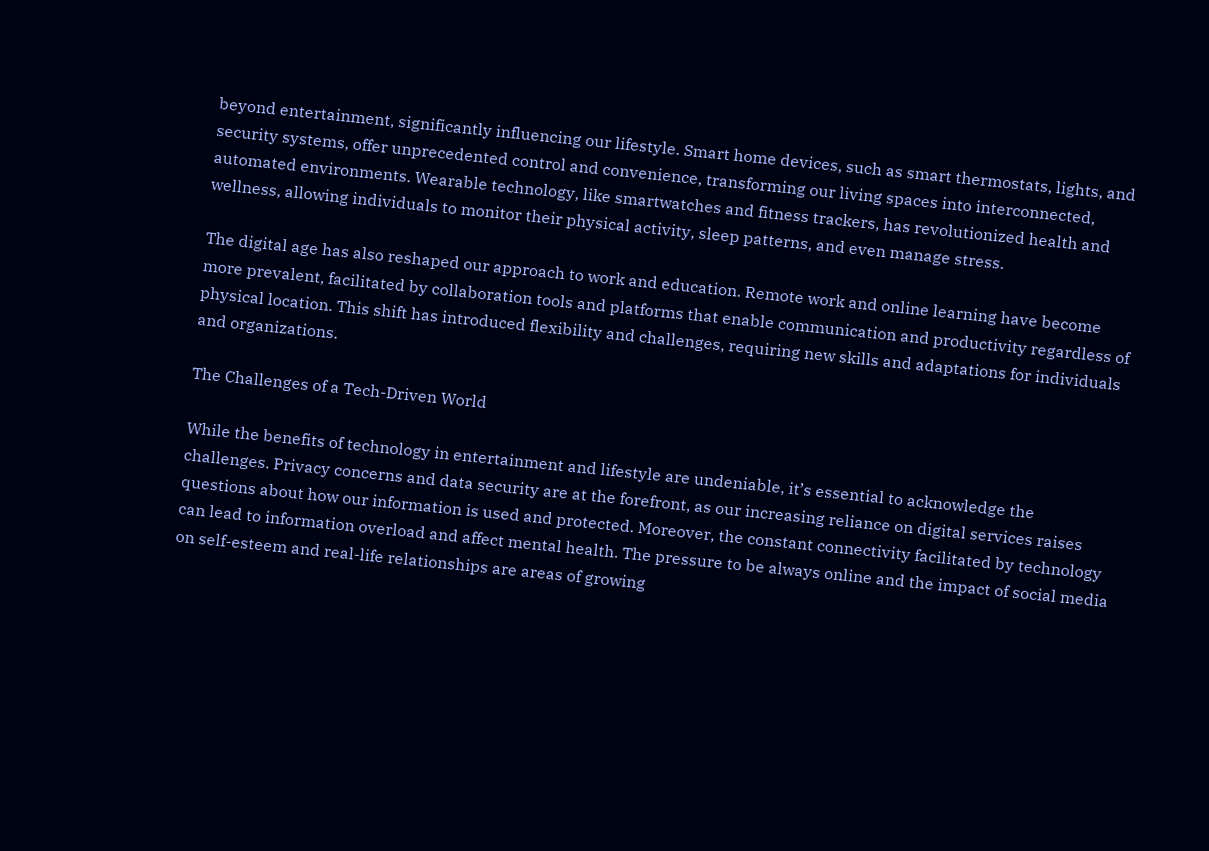beyond entertainment, significantly influencing our lifestyle. Smart home devices, such as smart thermostats, lights, and security systems, offer unprecedented control and convenience, transforming our living spaces into interconnected, automated environments. Wearable technology, like smartwatches and fitness trackers, has revolutionized health and wellness, allowing individuals to monitor their physical activity, sleep patterns, and even manage stress.

The digital age has also reshaped our approach to work and education. Remote work and online learning have become more prevalent, facilitated by collaboration tools and platforms that enable communication and productivity regardless of physical location. This shift has introduced flexibility and challenges, requiring new skills and adaptations for individuals and organizations.

The Challenges of a Tech-Driven World

While the benefits of technology in entertainment and lifestyle are undeniable, it’s essential to acknowledge the challenges. Privacy concerns and data security are at the forefront, as our increasing reliance on digital services raises questions about how our information is used and protected. Moreover, the constant connectivity facilitated by technology can lead to information overload and affect mental health. The pressure to be always online and the impact of social media on self-esteem and real-life relationships are areas of growing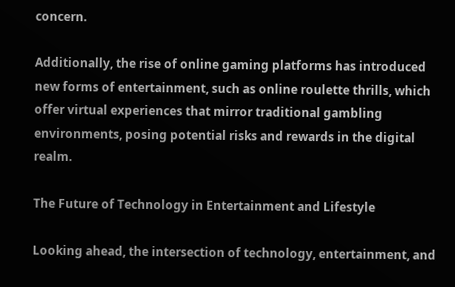concern.

Additionally, the rise of online gaming platforms has introduced new forms of entertainment, such as online roulette thrills, which offer virtual experiences that mirror traditional gambling environments, posing potential risks and rewards in the digital realm.

The Future of Technology in Entertainment and Lifestyle

Looking ahead, the intersection of technology, entertainment, and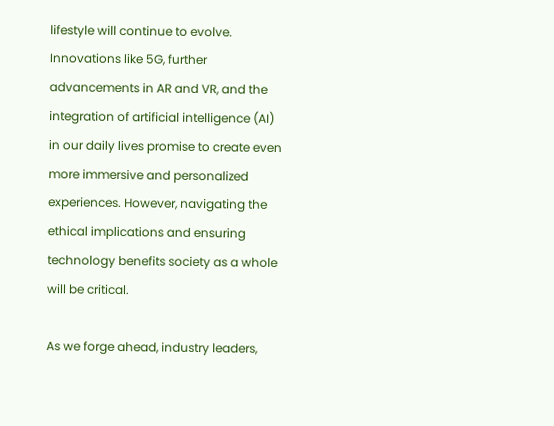lifestyle will continue to evolve. Innovations like 5G, further advancements in AR and VR, and the integration of artificial intelligence (AI) in our daily lives promise to create even more immersive and personalized experiences. However, navigating the ethical implications and ensuring technology benefits society as a whole will be critical.

As we forge ahead, industry leaders,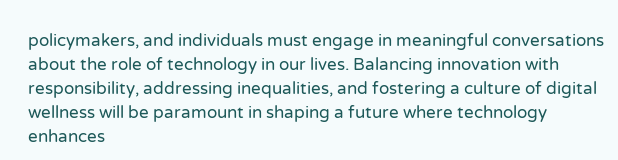policymakers, and individuals must engage in meaningful conversations about the role of technology in our lives. Balancing innovation with responsibility, addressing inequalities, and fostering a culture of digital wellness will be paramount in shaping a future where technology enhances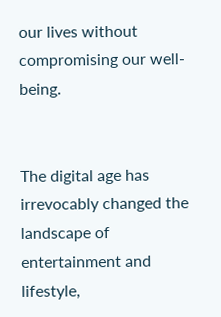our lives without compromising our well-being.


The digital age has irrevocably changed the landscape of entertainment and lifestyle,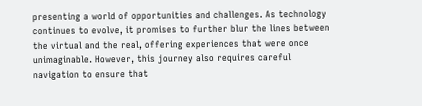presenting a world of opportunities and challenges. As technology continues to evolve, it promises to further blur the lines between the virtual and the real, offering experiences that were once unimaginable. However, this journey also requires careful navigation to ensure that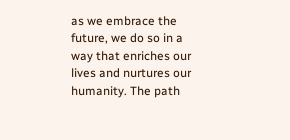as we embrace the future, we do so in a way that enriches our lives and nurtures our humanity. The path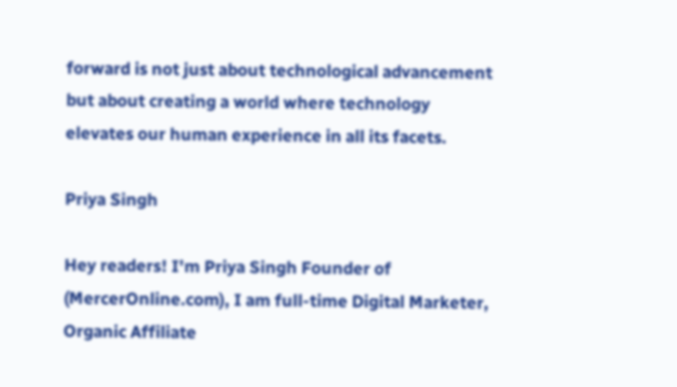forward is not just about technological advancement but about creating a world where technology elevates our human experience in all its facets.

Priya Singh

Hey readers! I'm Priya Singh Founder of (MercerOnline.com), I am full-time Digital Marketer, Organic Affiliate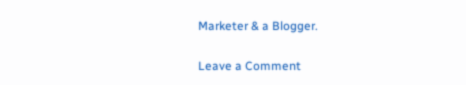Marketer & a Blogger.

Leave a Comment